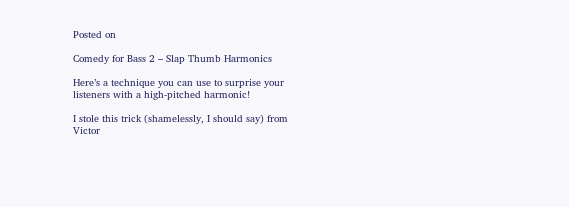Posted on

Comedy for Bass 2 – Slap Thumb Harmonics

Here’s a technique you can use to surprise your listeners with a high-pitched harmonic!

I stole this trick (shamelessly, I should say) from Victor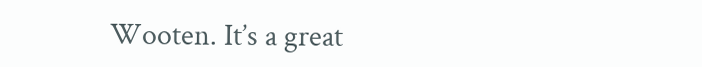Wooten. It’s a great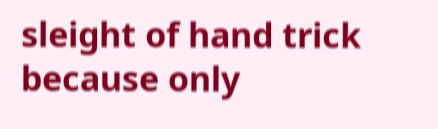sleight of hand trick because only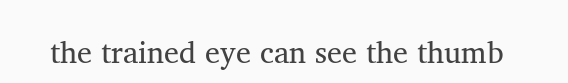the trained eye can see the thumb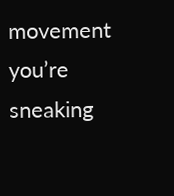movement you’re sneaking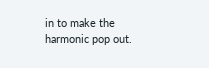in to make the harmonic pop out.